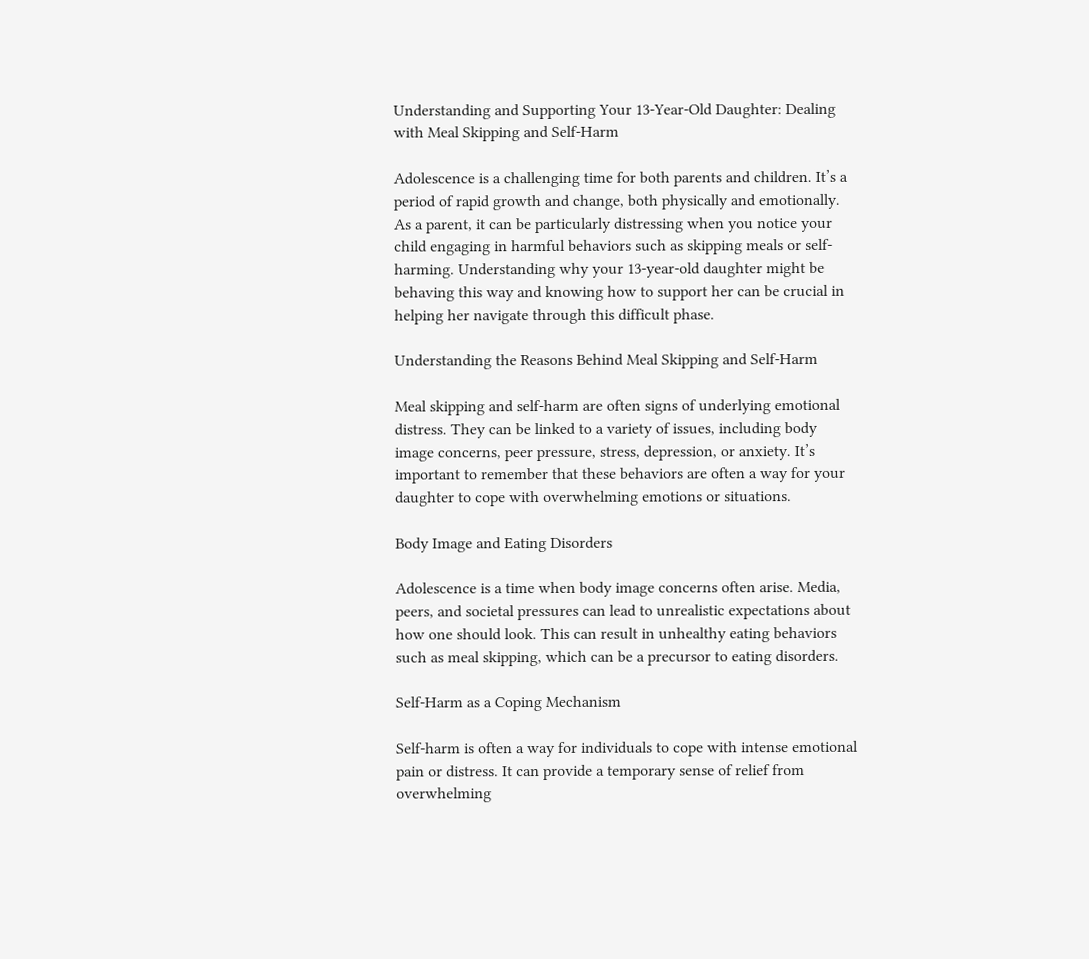Understanding and Supporting Your 13-Year-Old Daughter: Dealing with Meal Skipping and Self-Harm

Adolescence is a challenging time for both parents and children. It’s a period of rapid growth and change, both physically and emotionally. As a parent, it can be particularly distressing when you notice your child engaging in harmful behaviors such as skipping meals or self-harming. Understanding why your 13-year-old daughter might be behaving this way and knowing how to support her can be crucial in helping her navigate through this difficult phase.

Understanding the Reasons Behind Meal Skipping and Self-Harm

Meal skipping and self-harm are often signs of underlying emotional distress. They can be linked to a variety of issues, including body image concerns, peer pressure, stress, depression, or anxiety. It’s important to remember that these behaviors are often a way for your daughter to cope with overwhelming emotions or situations.

Body Image and Eating Disorders

Adolescence is a time when body image concerns often arise. Media, peers, and societal pressures can lead to unrealistic expectations about how one should look. This can result in unhealthy eating behaviors such as meal skipping, which can be a precursor to eating disorders.

Self-Harm as a Coping Mechanism

Self-harm is often a way for individuals to cope with intense emotional pain or distress. It can provide a temporary sense of relief from overwhelming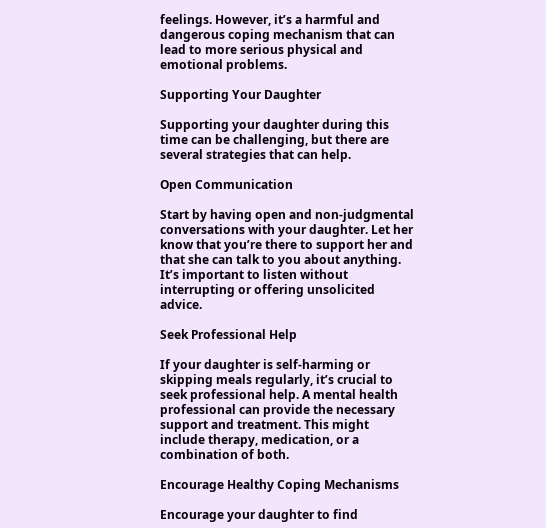feelings. However, it’s a harmful and dangerous coping mechanism that can lead to more serious physical and emotional problems.

Supporting Your Daughter

Supporting your daughter during this time can be challenging, but there are several strategies that can help.

Open Communication

Start by having open and non-judgmental conversations with your daughter. Let her know that you’re there to support her and that she can talk to you about anything. It’s important to listen without interrupting or offering unsolicited advice.

Seek Professional Help

If your daughter is self-harming or skipping meals regularly, it’s crucial to seek professional help. A mental health professional can provide the necessary support and treatment. This might include therapy, medication, or a combination of both.

Encourage Healthy Coping Mechanisms

Encourage your daughter to find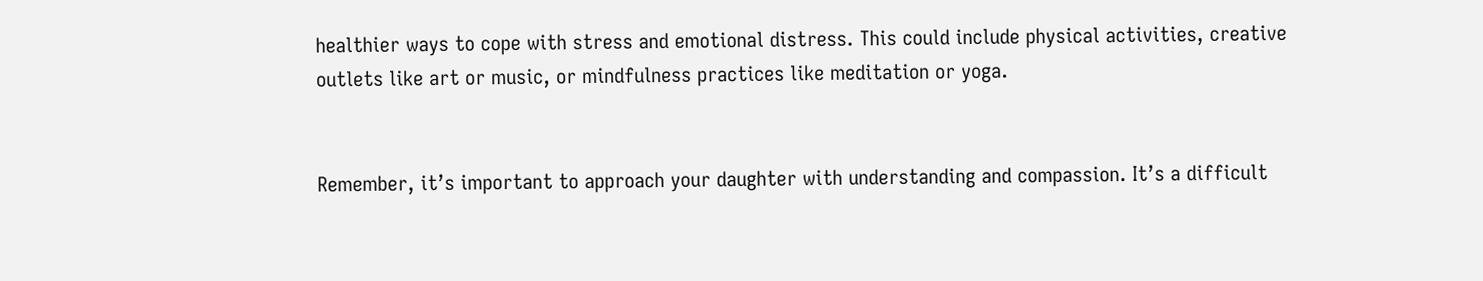healthier ways to cope with stress and emotional distress. This could include physical activities, creative outlets like art or music, or mindfulness practices like meditation or yoga.


Remember, it’s important to approach your daughter with understanding and compassion. It’s a difficult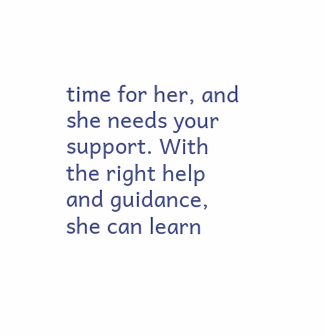time for her, and she needs your support. With the right help and guidance, she can learn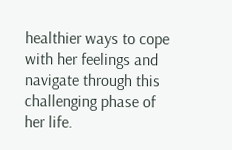healthier ways to cope with her feelings and navigate through this challenging phase of her life.